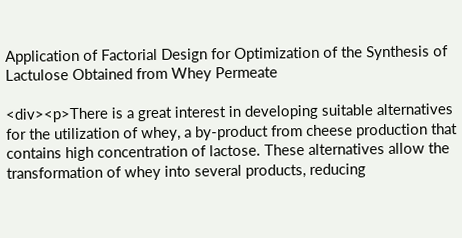Application of Factorial Design for Optimization of the Synthesis of Lactulose Obtained from Whey Permeate

<div><p>There is a great interest in developing suitable alternatives for the utilization of whey, a by-product from cheese production that contains high concentration of lactose. These alternatives allow the transformation of whey into several products, reducing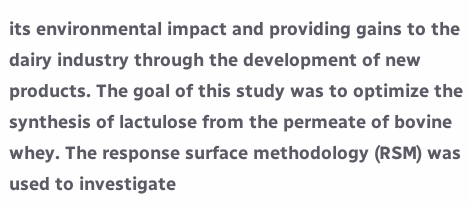its environmental impact and providing gains to the dairy industry through the development of new products. The goal of this study was to optimize the synthesis of lactulose from the permeate of bovine whey. The response surface methodology (RSM) was used to investigate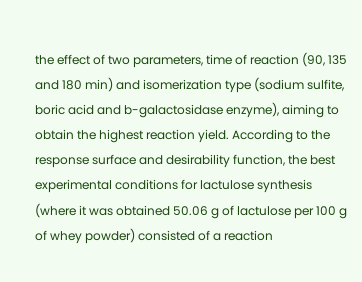the effect of two parameters, time of reaction (90, 135 and 180 min) and isomerization type (sodium sulfite, boric acid and b-galactosidase enzyme), aiming to obtain the highest reaction yield. According to the response surface and desirability function, the best experimental conditions for lactulose synthesis (where it was obtained 50.06 g of lactulose per 100 g of whey powder) consisted of a reaction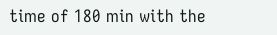time of 180 min with the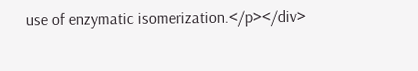use of enzymatic isomerization.</p></div>